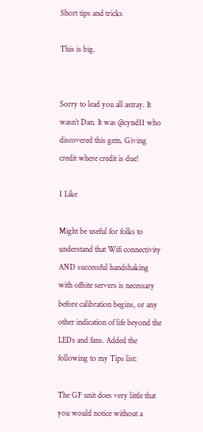Short tips and tricks

This is big.


Sorry to lead you all astray. It wasn’t Dan. It was @cynd11 who discovered this gem. Giving credit where credit is due!

1 Like

Might be useful for folks to understand that Wifi connectivity AND successful handshaking with offsite servers is necessary before calibration begins, or any other indication of life beyond the LEDs and fans. Added the following to my Tips list:

The GF unit does very little that you would notice without a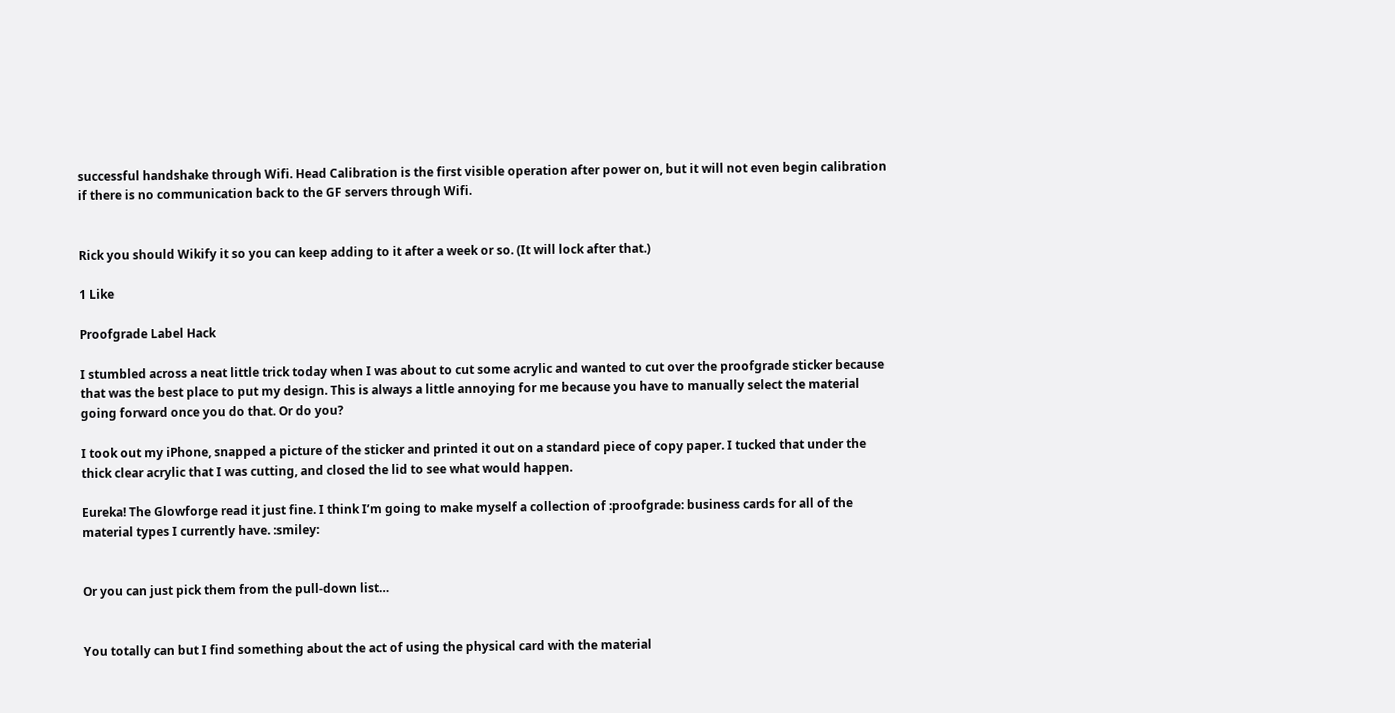successful handshake through Wifi. Head Calibration is the first visible operation after power on, but it will not even begin calibration if there is no communication back to the GF servers through Wifi.


Rick you should Wikify it so you can keep adding to it after a week or so. (It will lock after that.)

1 Like

Proofgrade Label Hack

I stumbled across a neat little trick today when I was about to cut some acrylic and wanted to cut over the proofgrade sticker because that was the best place to put my design. This is always a little annoying for me because you have to manually select the material going forward once you do that. Or do you?

I took out my iPhone, snapped a picture of the sticker and printed it out on a standard piece of copy paper. I tucked that under the thick clear acrylic that I was cutting, and closed the lid to see what would happen.

Eureka! The Glowforge read it just fine. I think I’m going to make myself a collection of :proofgrade: business cards for all of the material types I currently have. :smiley:


Or you can just pick them from the pull-down list…


You totally can but I find something about the act of using the physical card with the material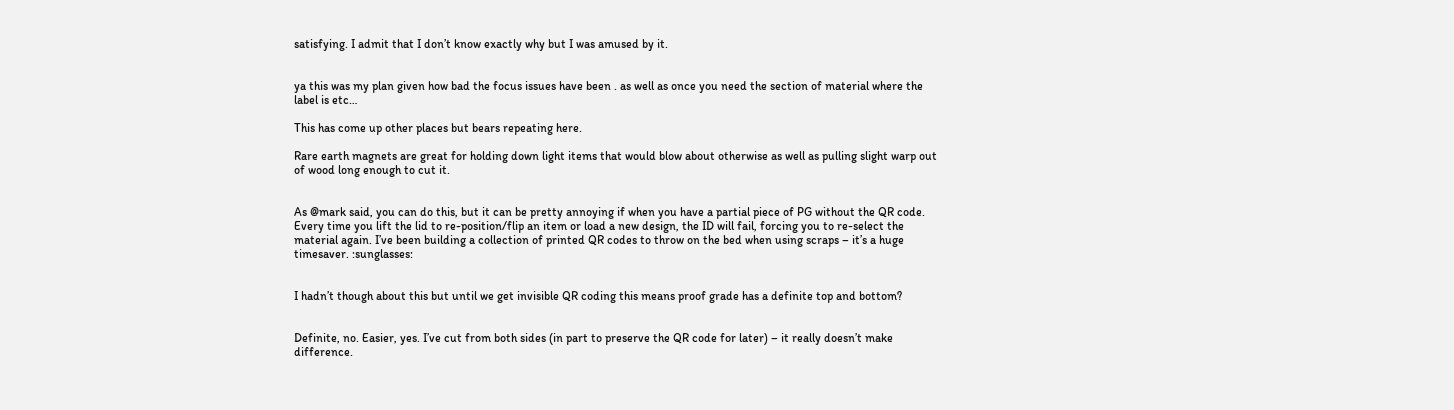satisfying. I admit that I don’t know exactly why but I was amused by it.


ya this was my plan given how bad the focus issues have been . as well as once you need the section of material where the label is etc…

This has come up other places but bears repeating here.

Rare earth magnets are great for holding down light items that would blow about otherwise as well as pulling slight warp out of wood long enough to cut it.


As @mark said, you can do this, but it can be pretty annoying if when you have a partial piece of PG without the QR code. Every time you lift the lid to re-position/flip an item or load a new design, the ID will fail, forcing you to re-select the material again. I’ve been building a collection of printed QR codes to throw on the bed when using scraps – it’s a huge timesaver. :sunglasses:


I hadn’t though about this but until we get invisible QR coding this means proof grade has a definite top and bottom?


Definite, no. Easier, yes. I’ve cut from both sides (in part to preserve the QR code for later) – it really doesn’t make difference.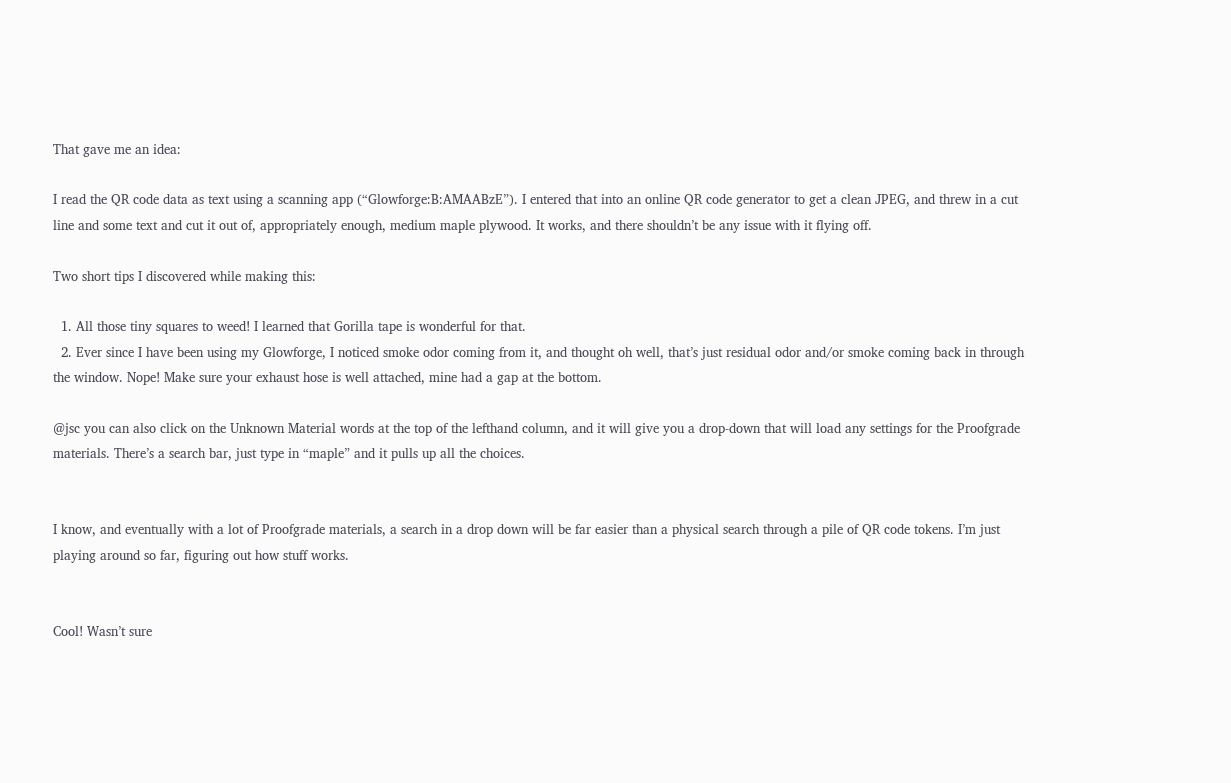That gave me an idea:

I read the QR code data as text using a scanning app (“Glowforge:B:AMAABzE”). I entered that into an online QR code generator to get a clean JPEG, and threw in a cut line and some text and cut it out of, appropriately enough, medium maple plywood. It works, and there shouldn’t be any issue with it flying off.

Two short tips I discovered while making this:

  1. All those tiny squares to weed! I learned that Gorilla tape is wonderful for that.
  2. Ever since I have been using my Glowforge, I noticed smoke odor coming from it, and thought oh well, that’s just residual odor and/or smoke coming back in through the window. Nope! Make sure your exhaust hose is well attached, mine had a gap at the bottom.

@jsc you can also click on the Unknown Material words at the top of the lefthand column, and it will give you a drop-down that will load any settings for the Proofgrade materials. There’s a search bar, just type in “maple” and it pulls up all the choices.


I know, and eventually with a lot of Proofgrade materials, a search in a drop down will be far easier than a physical search through a pile of QR code tokens. I’m just playing around so far, figuring out how stuff works.


Cool! Wasn’t sure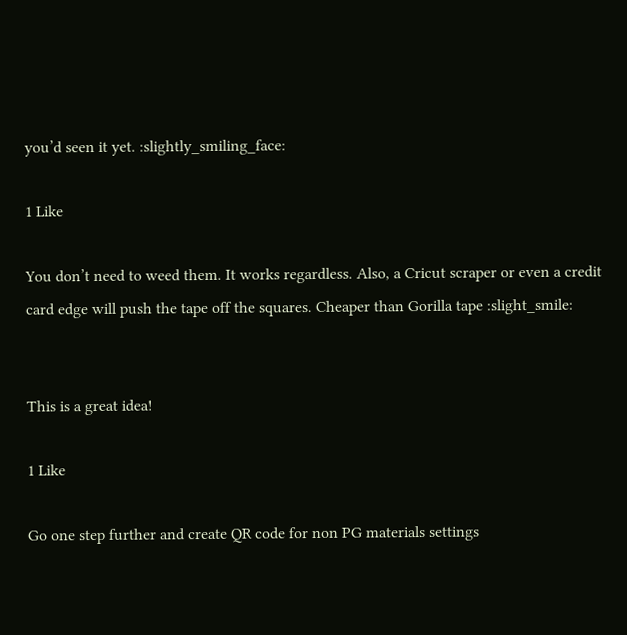you’d seen it yet. :slightly_smiling_face:

1 Like

You don’t need to weed them. It works regardless. Also, a Cricut scraper or even a credit card edge will push the tape off the squares. Cheaper than Gorilla tape :slight_smile:


This is a great idea!

1 Like

Go one step further and create QR code for non PG materials settings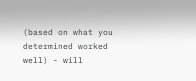(based on what you determined worked well) - will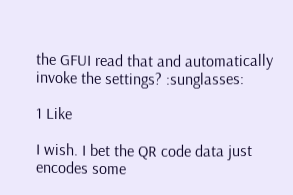the GFUI read that and automatically invoke the settings? :sunglasses:

1 Like

I wish. I bet the QR code data just encodes some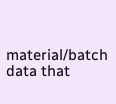material/batch data that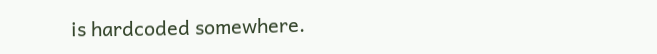is hardcoded somewhere.